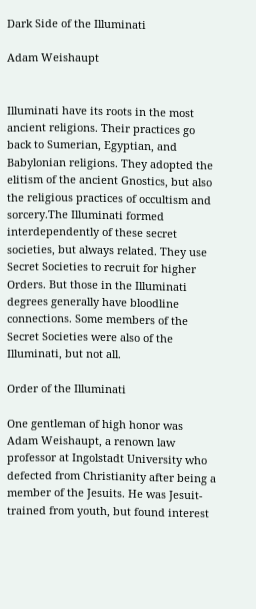Dark Side of the Illuminati

Adam Weishaupt


Illuminati have its roots in the most ancient religions. Their practices go back to Sumerian, Egyptian, and Babylonian religions. They adopted the elitism of the ancient Gnostics, but also the religious practices of occultism and sorcery.The Illuminati formed interdependently of these secret societies, but always related. They use Secret Societies to recruit for higher Orders. But those in the Illuminati degrees generally have bloodline connections. Some members of the Secret Societies were also of the Illuminati, but not all.

Order of the Illuminati

One gentleman of high honor was Adam Weishaupt, a renown law professor at Ingolstadt University who defected from Christianity after being a member of the Jesuits. He was Jesuit-trained from youth, but found interest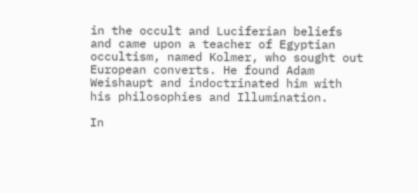in the occult and Luciferian beliefs and came upon a teacher of Egyptian occultism, named Kolmer, who sought out European converts. He found Adam Weishaupt and indoctrinated him with his philosophies and Illumination.

In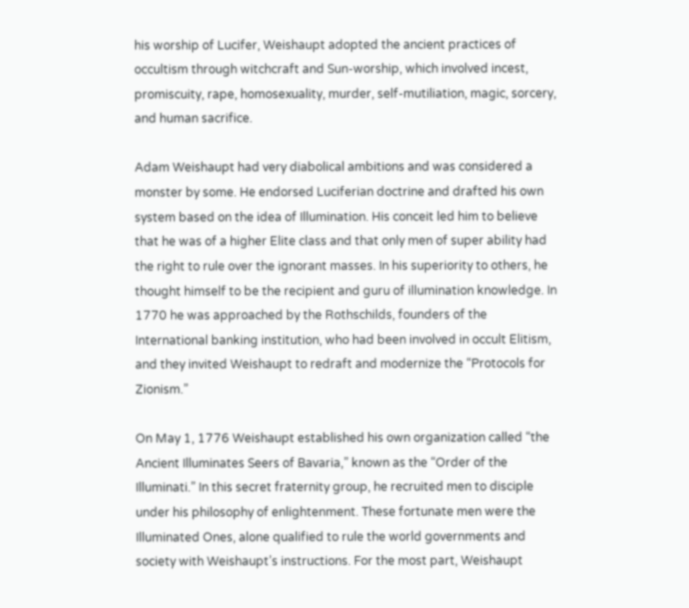his worship of Lucifer, Weishaupt adopted the ancient practices of occultism through witchcraft and Sun-worship, which involved incest, promiscuity, rape, homosexuality, murder, self-mutiliation, magic, sorcery, and human sacrifice.

Adam Weishaupt had very diabolical ambitions and was considered a monster by some. He endorsed Luciferian doctrine and drafted his own system based on the idea of Illumination. His conceit led him to believe that he was of a higher Elite class and that only men of super ability had the right to rule over the ignorant masses. In his superiority to others, he thought himself to be the recipient and guru of illumination knowledge. In 1770 he was approached by the Rothschilds, founders of the International banking institution, who had been involved in occult Elitism, and they invited Weishaupt to redraft and modernize the “Protocols for Zionism.”

On May 1, 1776 Weishaupt established his own organization called “the Ancient Illuminates Seers of Bavaria,” known as the “Order of the Illuminati.” In this secret fraternity group, he recruited men to disciple under his philosophy of enlightenment. These fortunate men were the Illuminated Ones, alone qualified to rule the world governments and society with Weishaupt’s instructions. For the most part, Weishaupt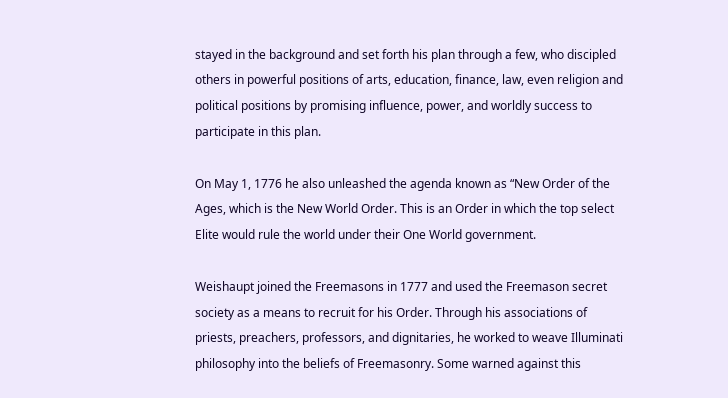stayed in the background and set forth his plan through a few, who discipled others in powerful positions of arts, education, finance, law, even religion and political positions by promising influence, power, and worldly success to participate in this plan.

On May 1, 1776 he also unleashed the agenda known as “New Order of the Ages, which is the New World Order. This is an Order in which the top select Elite would rule the world under their One World government.

Weishaupt joined the Freemasons in 1777 and used the Freemason secret society as a means to recruit for his Order. Through his associations of priests, preachers, professors, and dignitaries, he worked to weave Illuminati philosophy into the beliefs of Freemasonry. Some warned against this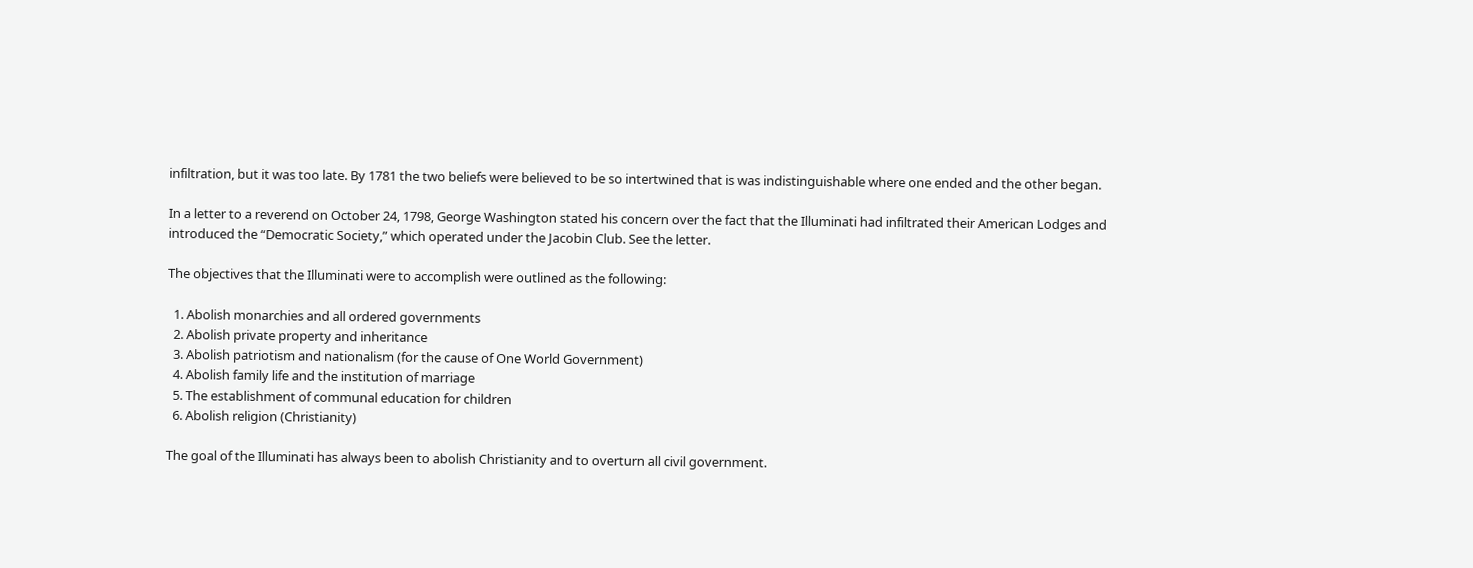infiltration, but it was too late. By 1781 the two beliefs were believed to be so intertwined that is was indistinguishable where one ended and the other began.

In a letter to a reverend on October 24, 1798, George Washington stated his concern over the fact that the Illuminati had infiltrated their American Lodges and introduced the “Democratic Society,” which operated under the Jacobin Club. See the letter.

The objectives that the Illuminati were to accomplish were outlined as the following:

  1. Abolish monarchies and all ordered governments
  2. Abolish private property and inheritance
  3. Abolish patriotism and nationalism (for the cause of One World Government)
  4. Abolish family life and the institution of marriage
  5. The establishment of communal education for children
  6. Abolish religion (Christianity)

The goal of the Illuminati has always been to abolish Christianity and to overturn all civil government.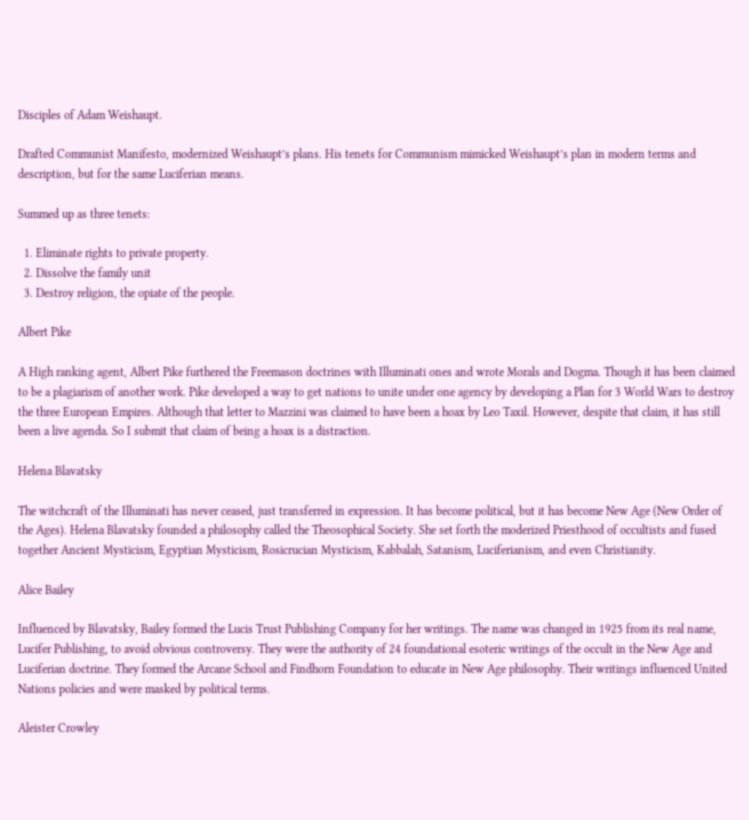Disciples of Adam Weishaupt.

Drafted Communist Manifesto, modernized Weishaupt’s plans. His tenets for Communism mimicked Weishaupt’s plan in modern terms and description, but for the same Luciferian means.

Summed up as three tenets:

  1. Eliminate rights to private property.
  2. Dissolve the family unit
  3. Destroy religion, the opiate of the people.

Albert Pike

A High ranking agent, Albert Pike furthered the Freemason doctrines with Illuminati ones and wrote Morals and Dogma. Though it has been claimed to be a plagiarism of another work. Pike developed a way to get nations to unite under one agency by developing a Plan for 3 World Wars to destroy the three European Empires. Although that letter to Mazzini was claimed to have been a hoax by Leo Taxil. However, despite that claim, it has still been a live agenda. So I submit that claim of being a hoax is a distraction.

Helena Blavatsky

The witchcraft of the Illuminati has never ceased, just transferred in expression. It has become political, but it has become New Age (New Order of the Ages). Helena Blavatsky founded a philosophy called the Theosophical Society. She set forth the moderized Priesthood of occultists and fused together Ancient Mysticism, Egyptian Mysticism, Rosicrucian Mysticism, Kabbalah, Satanism, Luciferianism, and even Christianity.

Alice Bailey

Influenced by Blavatsky, Bailey formed the Lucis Trust Publishing Company for her writings. The name was changed in 1925 from its real name, Lucifer Publishing, to avoid obvious controversy. They were the authority of 24 foundational esoteric writings of the occult in the New Age and Luciferian doctrine. They formed the Arcane School and Findhorn Foundation to educate in New Age philosophy. Their writings influenced United Nations policies and were masked by political terms.

Aleister Crowley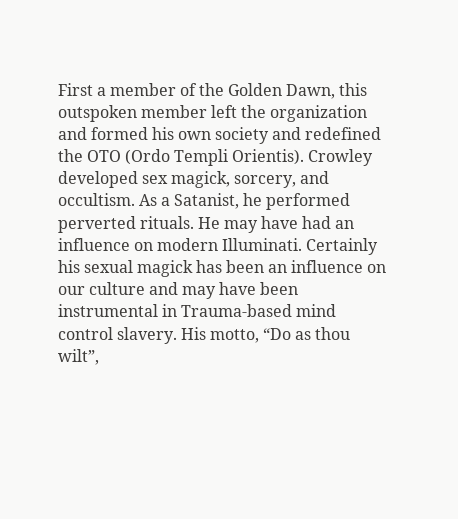First a member of the Golden Dawn, this outspoken member left the organization and formed his own society and redefined the OTO (Ordo Templi Orientis). Crowley developed sex magick, sorcery, and occultism. As a Satanist, he performed perverted rituals. He may have had an influence on modern Illuminati. Certainly his sexual magick has been an influence on our culture and may have been instrumental in Trauma-based mind control slavery. His motto, “Do as thou wilt”,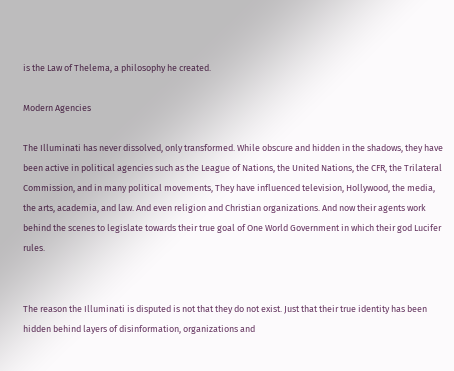is the Law of Thelema, a philosophy he created.

Modern Agencies

The Illuminati has never dissolved, only transformed. While obscure and hidden in the shadows, they have been active in political agencies such as the League of Nations, the United Nations, the CFR, the Trilateral Commission, and in many political movements, They have influenced television, Hollywood, the media, the arts, academia, and law. And even religion and Christian organizations. And now their agents work behind the scenes to legislate towards their true goal of One World Government in which their god Lucifer rules.


The reason the Illuminati is disputed is not that they do not exist. Just that their true identity has been hidden behind layers of disinformation, organizations and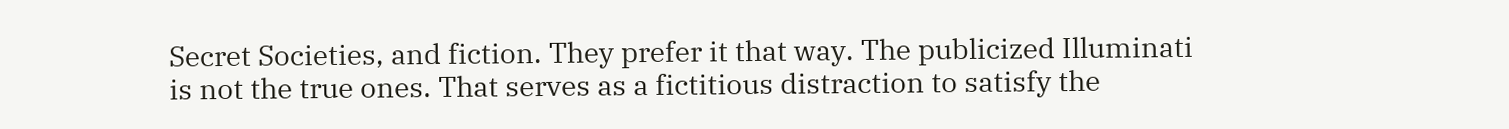Secret Societies, and fiction. They prefer it that way. The publicized Illuminati is not the true ones. That serves as a fictitious distraction to satisfy the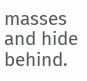masses and hide behind.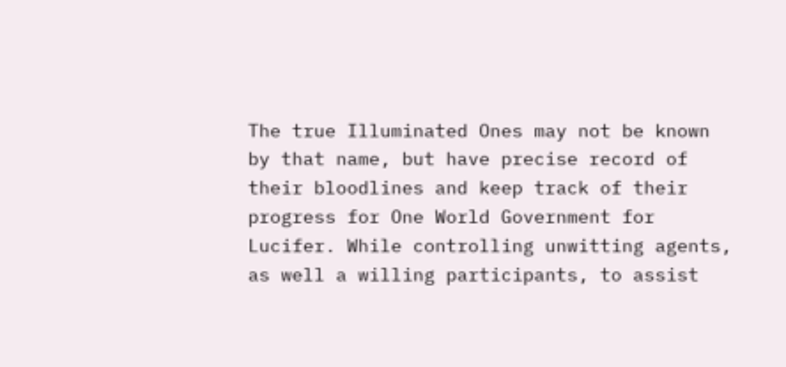The true Illuminated Ones may not be known by that name, but have precise record of their bloodlines and keep track of their progress for One World Government for Lucifer. While controlling unwitting agents, as well a willing participants, to assist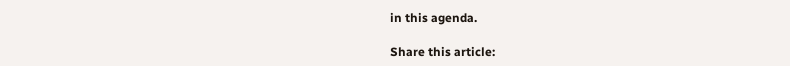in this agenda.

Share this article: